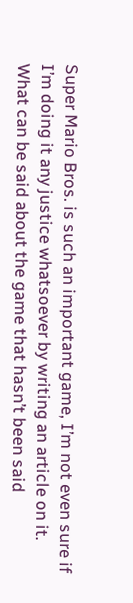Super Mario Bros. is such an important game, I’m not even sure if I’m doing it any justice whatsoever by writing an article on it.  What can be said about the game that hasn’t been said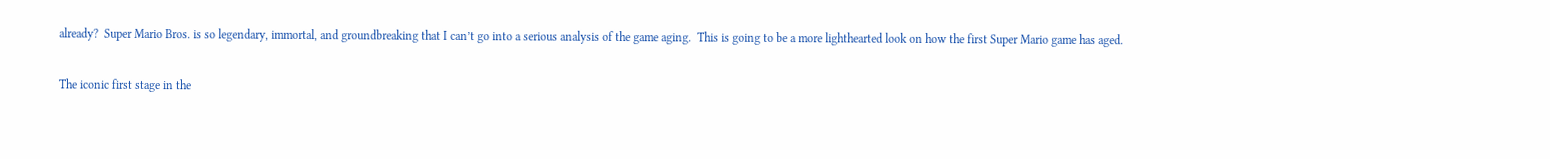already?  Super Mario Bros. is so legendary, immortal, and groundbreaking that I can’t go into a serious analysis of the game aging.  This is going to be a more lighthearted look on how the first Super Mario game has aged.

The iconic first stage in the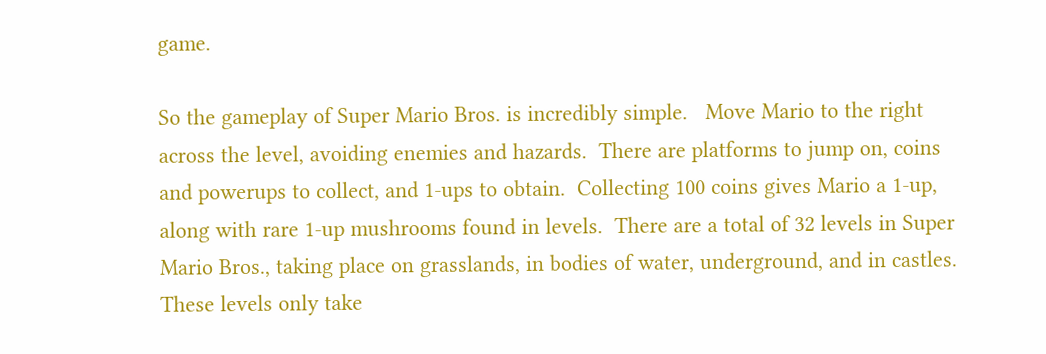game.

So the gameplay of Super Mario Bros. is incredibly simple.   Move Mario to the right across the level, avoiding enemies and hazards.  There are platforms to jump on, coins and powerups to collect, and 1-ups to obtain.  Collecting 100 coins gives Mario a 1-up, along with rare 1-up mushrooms found in levels.  There are a total of 32 levels in Super Mario Bros., taking place on grasslands, in bodies of water, underground, and in castles.  These levels only take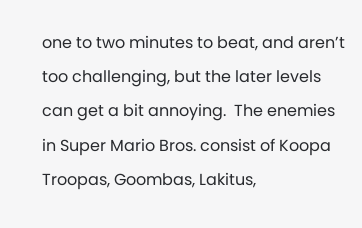one to two minutes to beat, and aren’t too challenging, but the later levels can get a bit annoying.  The enemies in Super Mario Bros. consist of Koopa Troopas, Goombas, Lakitus,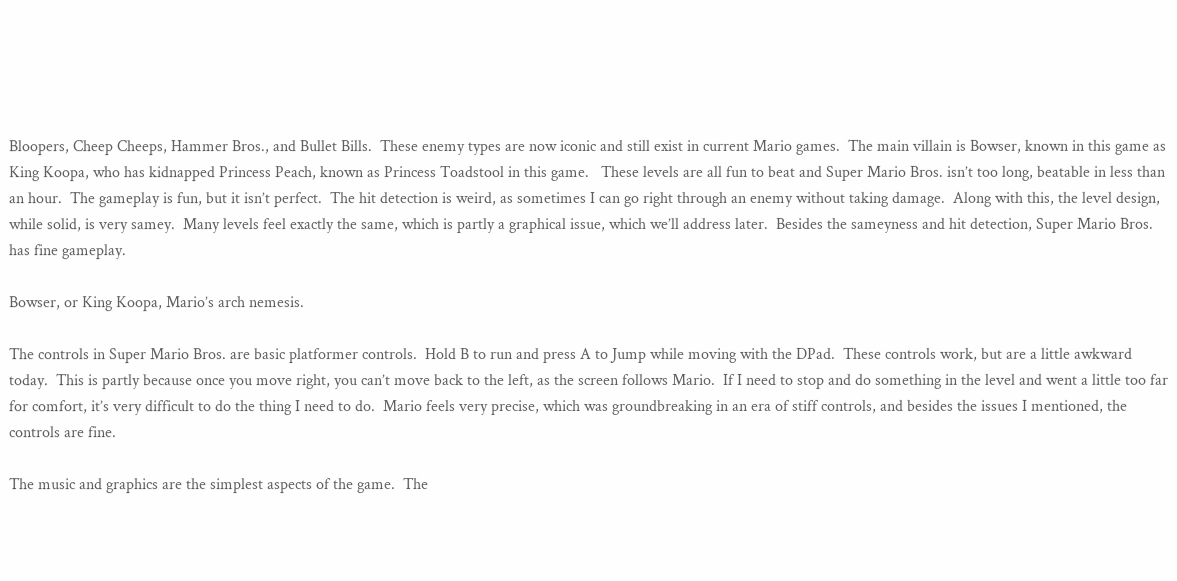Bloopers, Cheep Cheeps, Hammer Bros., and Bullet Bills.  These enemy types are now iconic and still exist in current Mario games.  The main villain is Bowser, known in this game as King Koopa, who has kidnapped Princess Peach, known as Princess Toadstool in this game.   These levels are all fun to beat and Super Mario Bros. isn’t too long, beatable in less than an hour.  The gameplay is fun, but it isn’t perfect.  The hit detection is weird, as sometimes I can go right through an enemy without taking damage.  Along with this, the level design, while solid, is very samey.  Many levels feel exactly the same, which is partly a graphical issue, which we’ll address later.  Besides the sameyness and hit detection, Super Mario Bros. has fine gameplay.

Bowser, or King Koopa, Mario’s arch nemesis.

The controls in Super Mario Bros. are basic platformer controls.  Hold B to run and press A to Jump while moving with the DPad.  These controls work, but are a little awkward today.  This is partly because once you move right, you can’t move back to the left, as the screen follows Mario.  If I need to stop and do something in the level and went a little too far for comfort, it’s very difficult to do the thing I need to do.  Mario feels very precise, which was groundbreaking in an era of stiff controls, and besides the issues I mentioned, the controls are fine.

The music and graphics are the simplest aspects of the game.  The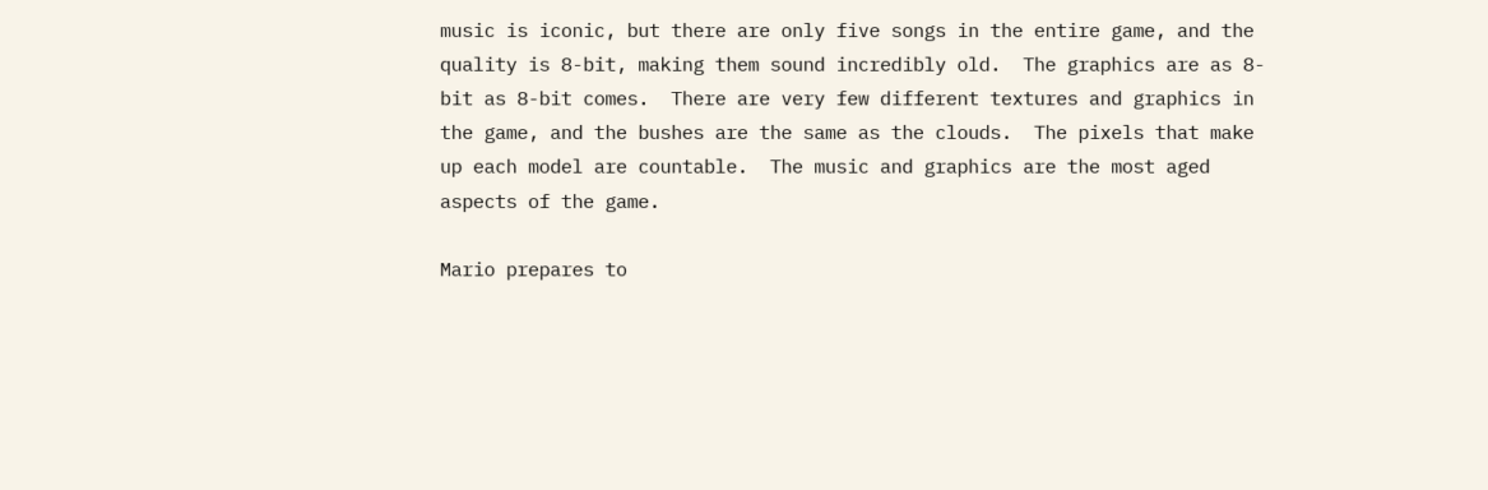music is iconic, but there are only five songs in the entire game, and the quality is 8-bit, making them sound incredibly old.  The graphics are as 8-bit as 8-bit comes.  There are very few different textures and graphics in the game, and the bushes are the same as the clouds.  The pixels that make up each model are countable.  The music and graphics are the most aged aspects of the game.

Mario prepares to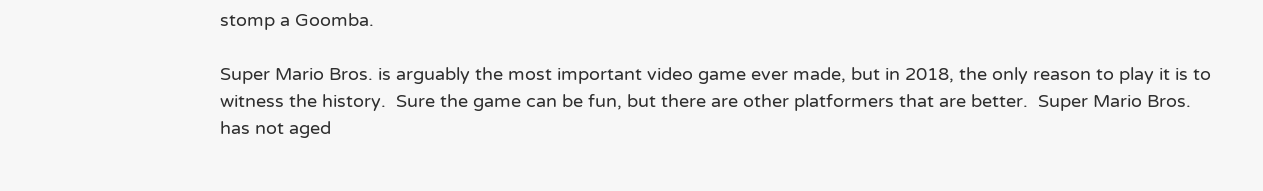stomp a Goomba.

Super Mario Bros. is arguably the most important video game ever made, but in 2018, the only reason to play it is to witness the history.  Sure the game can be fun, but there are other platformers that are better.  Super Mario Bros. has not aged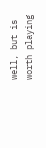well, but is worth playing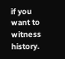if you want to witness history.